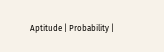Aptitude | Probability |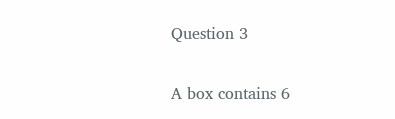Question 3

A box contains 6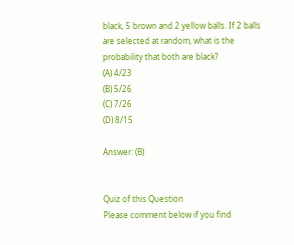black, 5 brown and 2 yellow balls. If 2 balls are selected at random, what is the probability that both are black?
(A) 4/23
(B) 5/26
(C) 7/26
(D) 8/15

Answer: (B)


Quiz of this Question
Please comment below if you find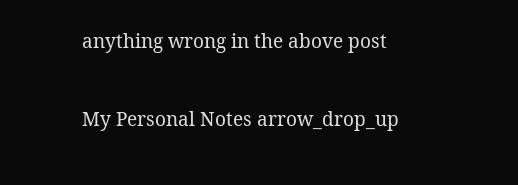anything wrong in the above post

My Personal Notes arrow_drop_up